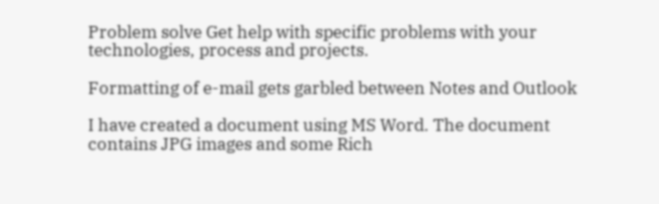Problem solve Get help with specific problems with your technologies, process and projects.

Formatting of e-mail gets garbled between Notes and Outlook

I have created a document using MS Word. The document contains JPG images and some Rich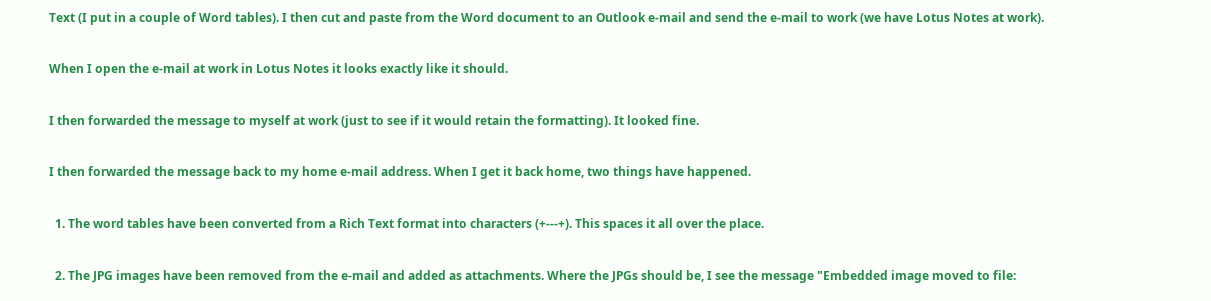Text (I put in a couple of Word tables). I then cut and paste from the Word document to an Outlook e-mail and send the e-mail to work (we have Lotus Notes at work).

When I open the e-mail at work in Lotus Notes it looks exactly like it should.

I then forwarded the message to myself at work (just to see if it would retain the formatting). It looked fine.

I then forwarded the message back to my home e-mail address. When I get it back home, two things have happened.

  1. The word tables have been converted from a Rich Text format into characters (+---+). This spaces it all over the place.

  2. The JPG images have been removed from the e-mail and added as attachments. Where the JPGs should be, I see the message "Embedded image moved to file: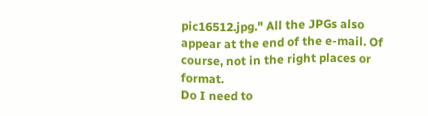pic16512.jpg." All the JPGs also appear at the end of the e-mail. Of course, not in the right places or format.
Do I need to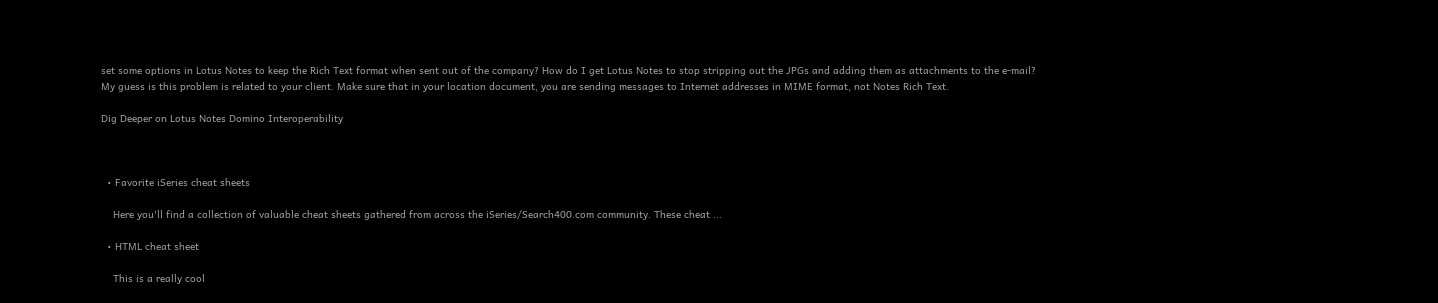set some options in Lotus Notes to keep the Rich Text format when sent out of the company? How do I get Lotus Notes to stop stripping out the JPGs and adding them as attachments to the e-mail?
My guess is this problem is related to your client. Make sure that in your location document, you are sending messages to Internet addresses in MIME format, not Notes Rich Text.

Dig Deeper on Lotus Notes Domino Interoperability



  • Favorite iSeries cheat sheets

    Here you'll find a collection of valuable cheat sheets gathered from across the iSeries/Search400.com community. These cheat ...

  • HTML cheat sheet

    This is a really cool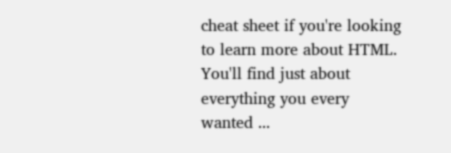cheat sheet if you're looking to learn more about HTML. You'll find just about everything you every wanted ...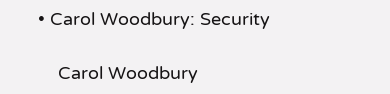• Carol Woodbury: Security

    Carol Woodbury